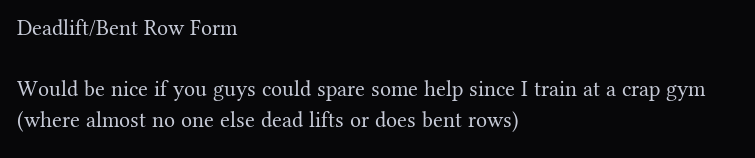Deadlift/Bent Row Form

Would be nice if you guys could spare some help since I train at a crap gym (where almost no one else dead lifts or does bent rows)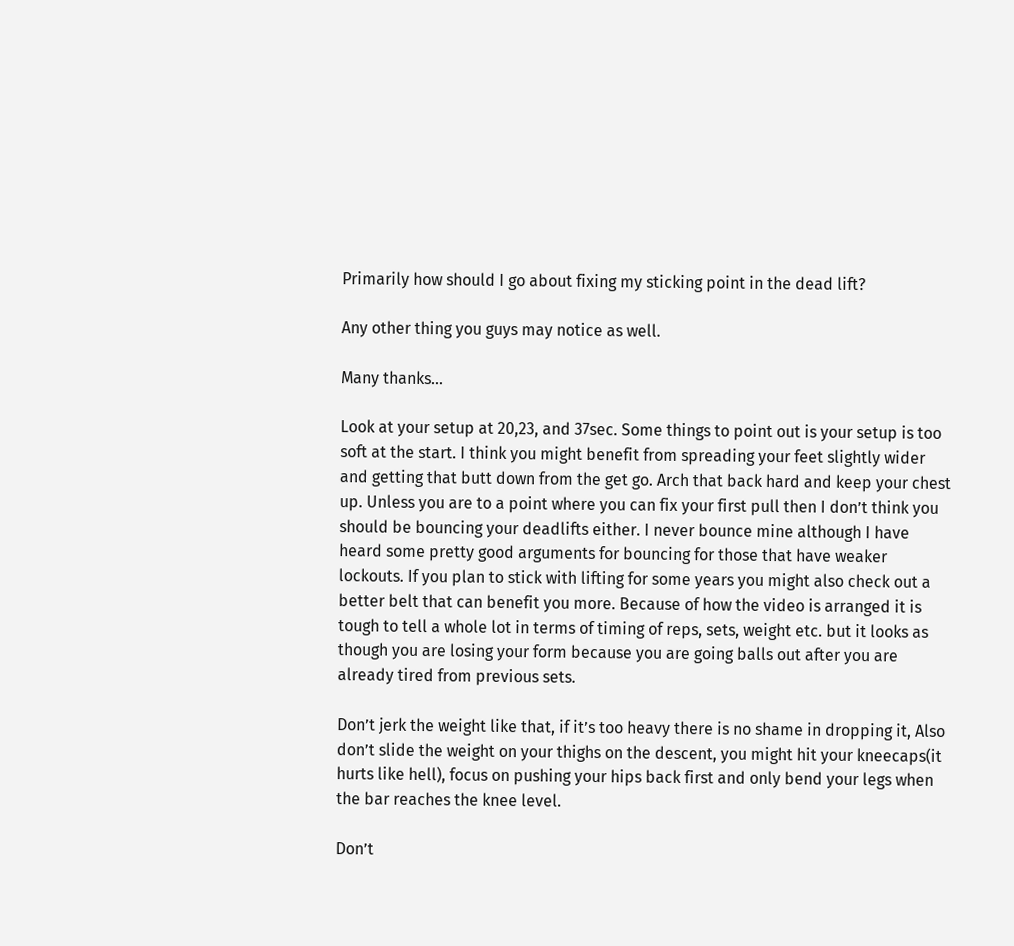Primarily how should I go about fixing my sticking point in the dead lift?

Any other thing you guys may notice as well.

Many thanks…

Look at your setup at 20,23, and 37sec. Some things to point out is your setup is too soft at the start. I think you might benefit from spreading your feet slightly wider and getting that butt down from the get go. Arch that back hard and keep your chest up. Unless you are to a point where you can fix your first pull then I don’t think you should be bouncing your deadlifts either. I never bounce mine although I have heard some pretty good arguments for bouncing for those that have weaker lockouts. If you plan to stick with lifting for some years you might also check out a better belt that can benefit you more. Because of how the video is arranged it is tough to tell a whole lot in terms of timing of reps, sets, weight etc. but it looks as though you are losing your form because you are going balls out after you are already tired from previous sets.

Don’t jerk the weight like that, if it’s too heavy there is no shame in dropping it, Also don’t slide the weight on your thighs on the descent, you might hit your kneecaps(it hurts like hell), focus on pushing your hips back first and only bend your legs when the bar reaches the knee level.

Don’t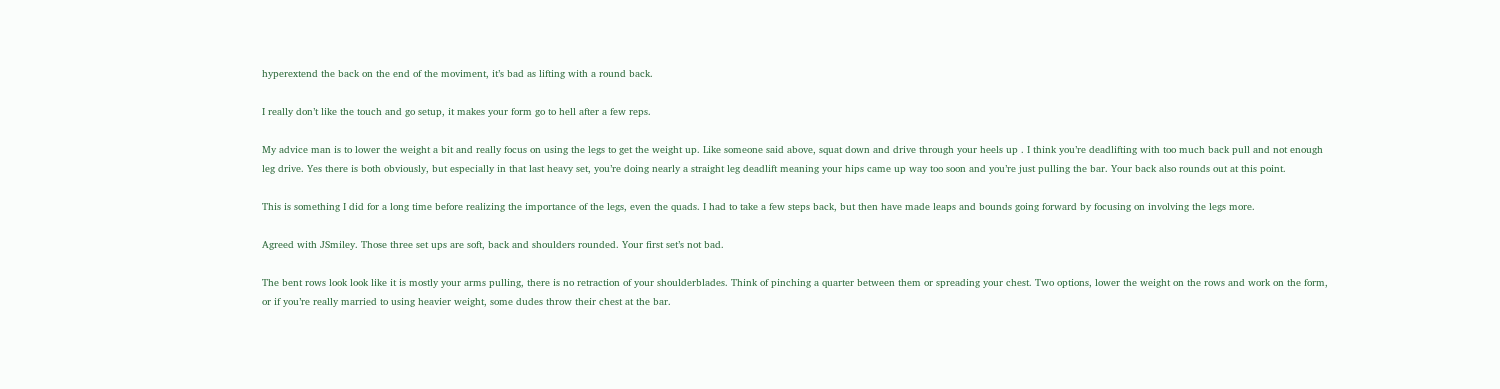hyperextend the back on the end of the moviment, it’s bad as lifting with a round back.

I really don’t like the touch and go setup, it makes your form go to hell after a few reps.

My advice man is to lower the weight a bit and really focus on using the legs to get the weight up. Like someone said above, squat down and drive through your heels up . I think you’re deadlifting with too much back pull and not enough leg drive. Yes there is both obviously, but especially in that last heavy set, you’re doing nearly a straight leg deadlift meaning your hips came up way too soon and you’re just pulling the bar. Your back also rounds out at this point.

This is something I did for a long time before realizing the importance of the legs, even the quads. I had to take a few steps back, but then have made leaps and bounds going forward by focusing on involving the legs more.

Agreed with JSmiley. Those three set ups are soft, back and shoulders rounded. Your first set’s not bad.

The bent rows look look like it is mostly your arms pulling, there is no retraction of your shoulderblades. Think of pinching a quarter between them or spreading your chest. Two options, lower the weight on the rows and work on the form, or if you’re really married to using heavier weight, some dudes throw their chest at the bar.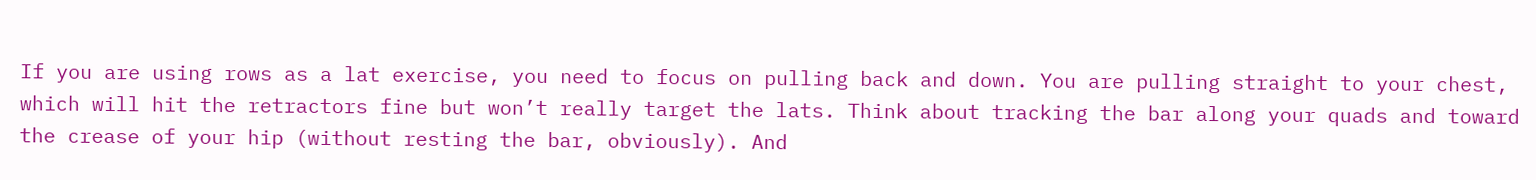If you are using rows as a lat exercise, you need to focus on pulling back and down. You are pulling straight to your chest, which will hit the retractors fine but won’t really target the lats. Think about tracking the bar along your quads and toward the crease of your hip (without resting the bar, obviously). And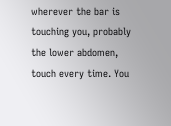wherever the bar is touching you, probably the lower abdomen, touch every time. You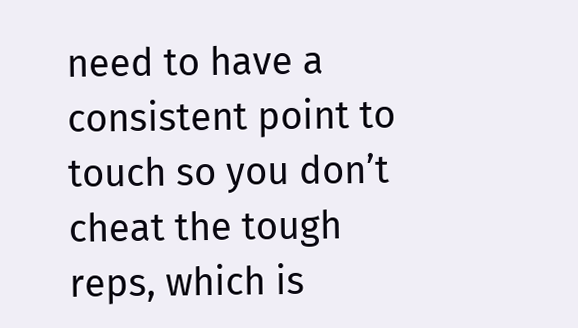need to have a consistent point to touch so you don’t cheat the tough reps, which is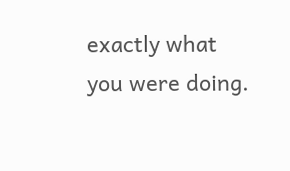exactly what you were doing.